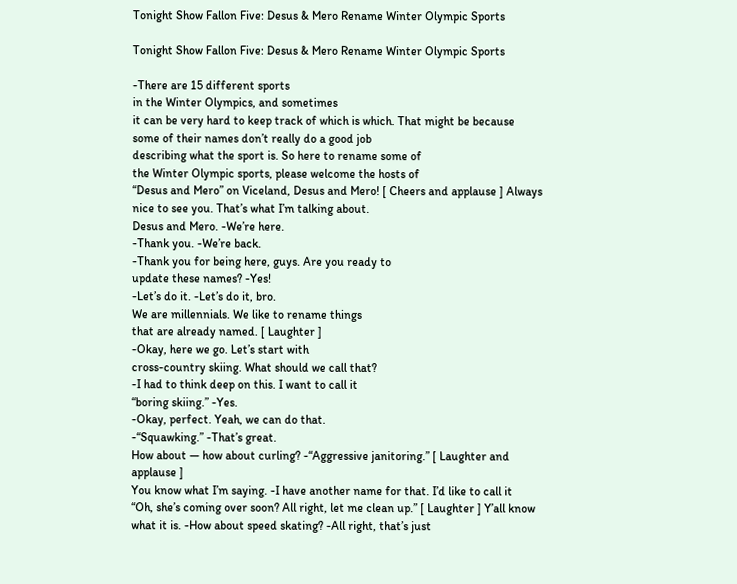Tonight Show Fallon Five: Desus & Mero Rename Winter Olympic Sports

Tonight Show Fallon Five: Desus & Mero Rename Winter Olympic Sports

-There are 15 different sports
in the Winter Olympics, and sometimes
it can be very hard to keep track of which is which. That might be because
some of their names don’t really do a good job
describing what the sport is. So here to rename some of
the Winter Olympic sports, please welcome the hosts of
“Desus and Mero” on Viceland, Desus and Mero! [ Cheers and applause ] Always nice to see you. That’s what I’m talking about.
Desus and Mero. -We’re here.
-Thank you. -We’re back.
-Thank you for being here, guys. Are you ready to
update these names? -Yes!
-Let’s do it. -Let’s do it, bro.
We are millennials. We like to rename things
that are already named. [ Laughter ]
-Okay, here we go. Let’s start with
cross-country skiing. What should we call that?
-I had to think deep on this. I want to call it
“boring skiing.” -Yes.
-Okay, perfect. Yeah, we can do that.
-“Squawking.” -That’s great.
How about — how about curling? -“Aggressive janitoring.” [ Laughter and applause ]
You know what I’m saying. -I have another name for that. I’d like to call it
“Oh, she’s coming over soon? All right, let me clean up.” [ Laughter ] Y’all know what it is. -How about speed skating? -All right, that’s just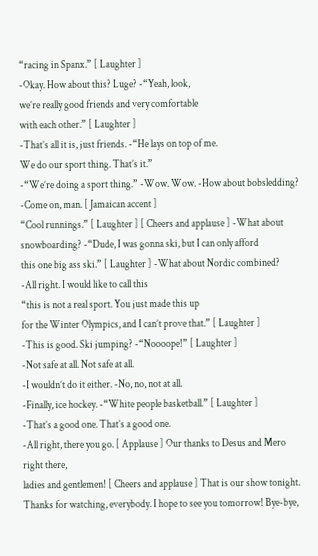“racing in Spanx.” [ Laughter ]
-Okay. How about this? Luge? -“Yeah, look,
we’re really good friends and very comfortable
with each other.” [ Laughter ]
-That’s all it is, just friends. -“He lays on top of me.
We do our sport thing. That’s it.”
-“We’re doing a sport thing.” -Wow. Wow. -How about bobsledding?
-Come on, man. [ Jamaican accent ]
“Cool runnings.” [ Laughter ] [ Cheers and applause ] -What about snowboarding? -“Dude, I was gonna ski, but I can only afford
this one big ass ski.” [ Laughter ] -What about Nordic combined?
-All right. I would like to call this
“this is not a real sport. You just made this up
for the Winter Olympics, and I can’t prove that.” [ Laughter ]
-This is good. Ski jumping? -“Noooope!” [ Laughter ]
-Not safe at all. Not safe at all.
-I wouldn’t do it either. -No, no, not at all.
-Finally, ice hockey. -“White people basketball.” [ Laughter ]
-That’s a good one. That’s a good one.
-All right, there you go. [ Applause ] Our thanks to Desus and Mero right there,
ladies and gentlemen! [ Cheers and applause ] That is our show tonight.
Thanks for watching, everybody. I hope to see you tomorrow! Bye-bye,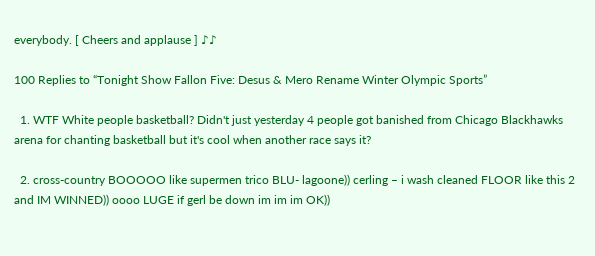everybody. [ Cheers and applause ] ♪♪

100 Replies to “Tonight Show Fallon Five: Desus & Mero Rename Winter Olympic Sports”

  1. WTF White people basketball? Didn't just yesterday 4 people got banished from Chicago Blackhawks arena for chanting basketball but it's cool when another race says it?

  2. cross-country BOOOOO like supermen trico BLU- lagoone)) cerling – i wash cleaned FLOOR like this 2 and IM WINNED)) oooo LUGE if gerl be down im im im OK))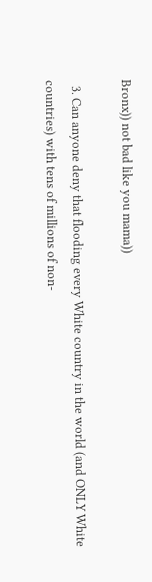Bronx)) not bad like you mama))

  3. Can anyone deny that flooding every White country in the world (and ONLY White countries) with tens of millions of non-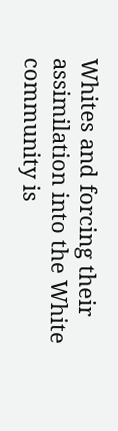Whites and forcing their assimilation into the White community is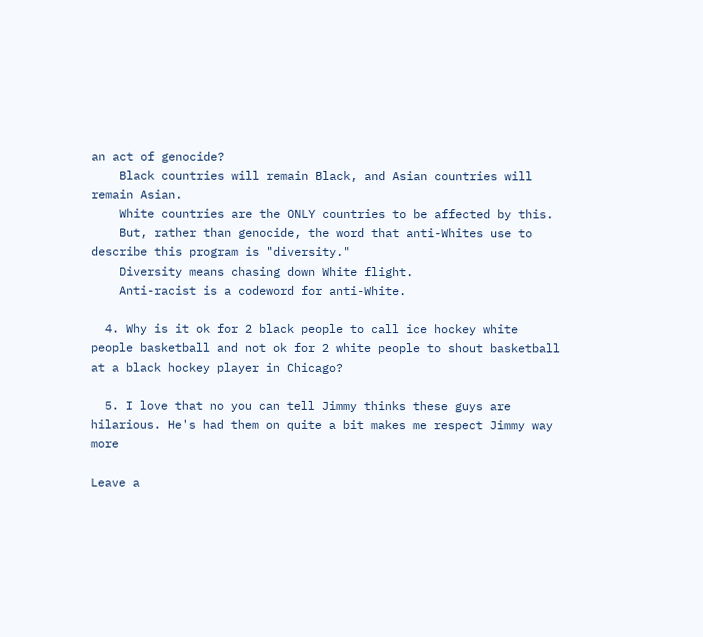an act of genocide?
    Black countries will remain Black, and Asian countries will remain Asian.
    White countries are the ONLY countries to be affected by this.
    But, rather than genocide, the word that anti-Whites use to describe this program is "diversity."
    Diversity means chasing down White flight.
    Anti-racist is a codeword for anti-White.

  4. Why is it ok for 2 black people to call ice hockey white people basketball and not ok for 2 white people to shout basketball at a black hockey player in Chicago?

  5. I love that no you can tell Jimmy thinks these guys are hilarious. He's had them on quite a bit makes me respect Jimmy way more

Leave a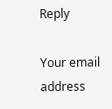Reply

Your email address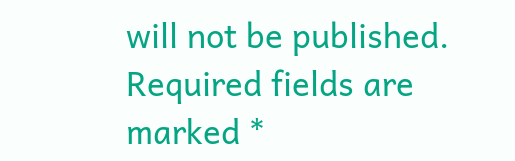will not be published. Required fields are marked *